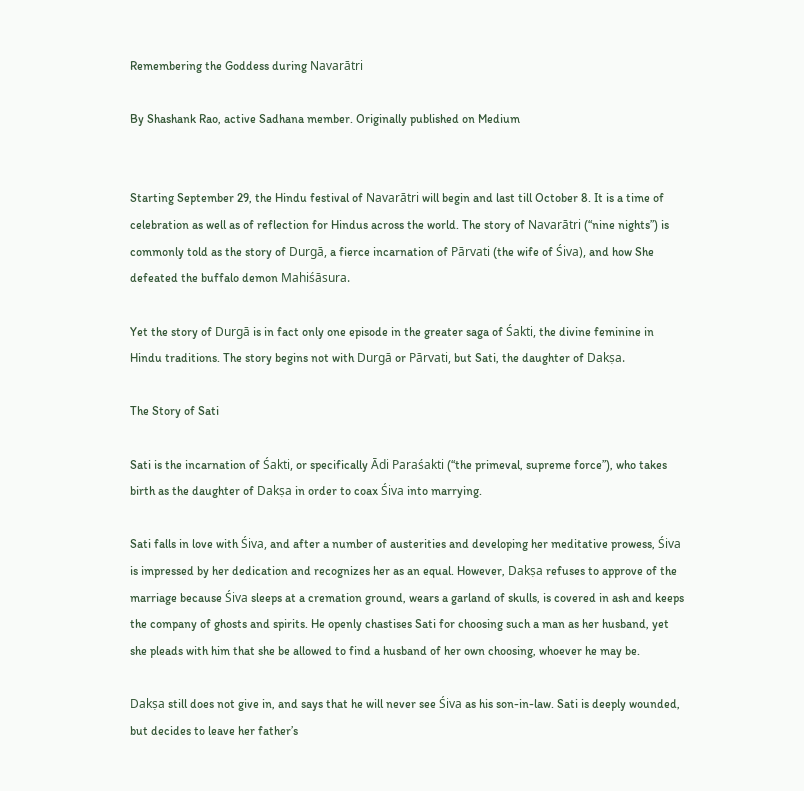Remembering the Goddess during Navarātri

By Shashank Rao, active Sadhana member. Originally published on Medium


Starting September 29, the Hindu festival of Navarātri will begin and last till October 8. It is a time of celebration as well as of reflection for Hindus across the world. The story of Navarātri (“nine nights”) is commonly told as the story of Durgā, a fierce incarnation of Pārvati (the wife of Śiva), and how She defeated the buffalo demon Mahiśāsura.

Yet the story of Durgā is in fact only one episode in the greater saga of Śakti, the divine feminine in Hindu traditions. The story begins not with Durgā or Pārvati, but Sati, the daughter of Dakṣa.

The Story of Sati

Sati is the incarnation of Śakti, or specifically Ādi Paraśakti (“the primeval, supreme force”), who takes birth as the daughter of Dakṣa in order to coax Śiva into marrying.

Sati falls in love with Śiva, and after a number of austerities and developing her meditative prowess, Śiva is impressed by her dedication and recognizes her as an equal. However, Dakṣa refuses to approve of the marriage because Śiva sleeps at a cremation ground, wears a garland of skulls, is covered in ash and keeps the company of ghosts and spirits. He openly chastises Sati for choosing such a man as her husband, yet she pleads with him that she be allowed to find a husband of her own choosing, whoever he may be.

Dakṣa still does not give in, and says that he will never see Śiva as his son-in-law. Sati is deeply wounded, but decides to leave her father’s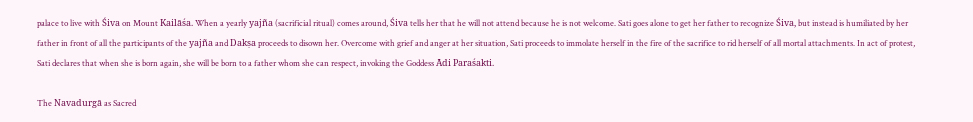palace to live with Śiva on Mount Kailāśa. When a yearly yajña (sacrificial ritual) comes around, Śiva tells her that he will not attend because he is not welcome. Sati goes alone to get her father to recognize Śiva, but instead is humiliated by her father in front of all the participants of the yajña and Dakṣa proceeds to disown her. Overcome with grief and anger at her situation, Sati proceeds to immolate herself in the fire of the sacrifice to rid herself of all mortal attachments. In act of protest, Sati declares that when she is born again, she will be born to a father whom she can respect, invoking the Goddess Ādi Paraśakti.

The Navadurgā as Sacred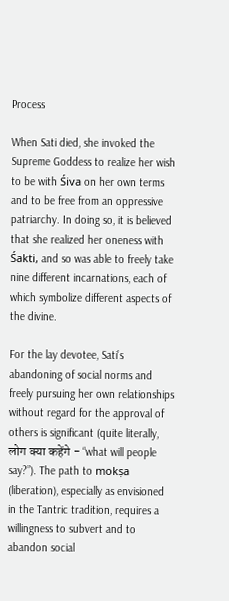Process

When Sati died, she invoked the Supreme Goddess to realize her wish to be with Śiva on her own terms and to be free from an oppressive patriarchy. In doing so, it is believed that she realized her oneness with Śakti, and so was able to freely take nine different incarnations, each of which symbolize different aspects of the divine.

For the lay devotee, Sati’s abandoning of social norms and freely pursuing her own relationships without regard for the approval of others is significant (quite literally, लोग क्या कहेंगे - “what will people say?”). The path to mokṣa (liberation), especially as envisioned in the Tantric tradition, requires a willingness to subvert and to abandon social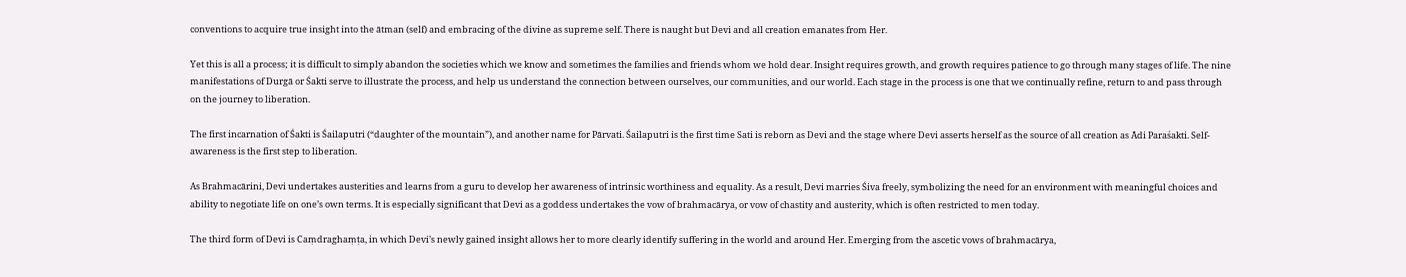conventions to acquire true insight into the ātman (self) and embracing of the divine as supreme self. There is naught but Devi and all creation emanates from Her.

Yet this is all a process; it is difficult to simply abandon the societies which we know and sometimes the families and friends whom we hold dear. Insight requires growth, and growth requires patience to go through many stages of life. The nine manifestations of Durgā or Śakti serve to illustrate the process, and help us understand the connection between ourselves, our communities, and our world. Each stage in the process is one that we continually refine, return to and pass through on the journey to liberation.

The first incarnation of Śakti is Śailaputri (“daughter of the mountain”), and another name for Pārvati. Śailaputri is the first time Sati is reborn as Devi and the stage where Devi asserts herself as the source of all creation as Ādi Paraśakti. Self-awareness is the first step to liberation.

As Brahmacārini, Devi undertakes austerities and learns from a guru to develop her awareness of intrinsic worthiness and equality. As a result, Devi marries Śiva freely, symbolizing the need for an environment with meaningful choices and ability to negotiate life on one’s own terms. It is especially significant that Devi as a goddess undertakes the vow of brahmacārya, or vow of chastity and austerity, which is often restricted to men today.

The third form of Devi is Caṃdraghaṃṭa, in which Devi’s newly gained insight allows her to more clearly identify suffering in the world and around Her. Emerging from the ascetic vows of brahmacārya,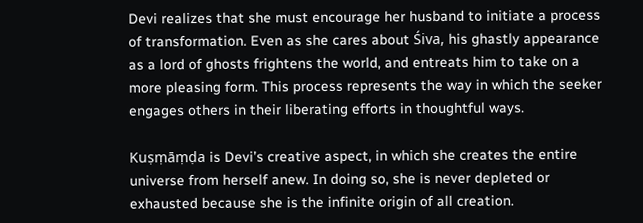Devi realizes that she must encourage her husband to initiate a process of transformation. Even as she cares about Śiva, his ghastly appearance as a lord of ghosts frightens the world, and entreats him to take on a more pleasing form. This process represents the way in which the seeker engages others in their liberating efforts in thoughtful ways.

Kuṣṃāṃḍa is Devi’s creative aspect, in which she creates the entire universe from herself anew. In doing so, she is never depleted or exhausted because she is the infinite origin of all creation.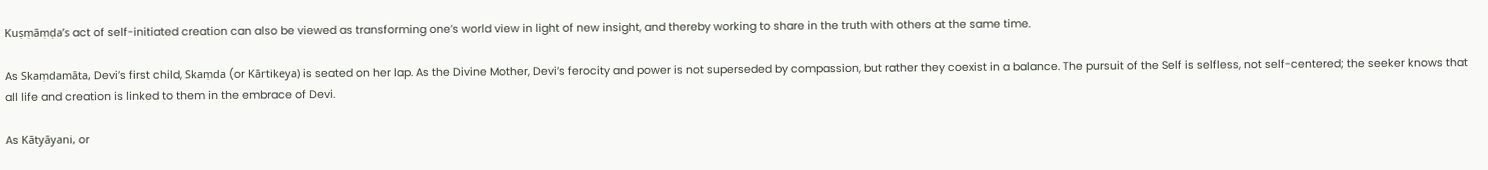Kuṣṃāṃḍa’s act of self-initiated creation can also be viewed as transforming one’s world view in light of new insight, and thereby working to share in the truth with others at the same time.

As Skaṃdamāta, Devi’s first child, Skaṃda (or Kārtikeya) is seated on her lap. As the Divine Mother, Devi’s ferocity and power is not superseded by compassion, but rather they coexist in a balance. The pursuit of the Self is selfless, not self-centered; the seeker knows that all life and creation is linked to them in the embrace of Devi.

As Kātyāyani, or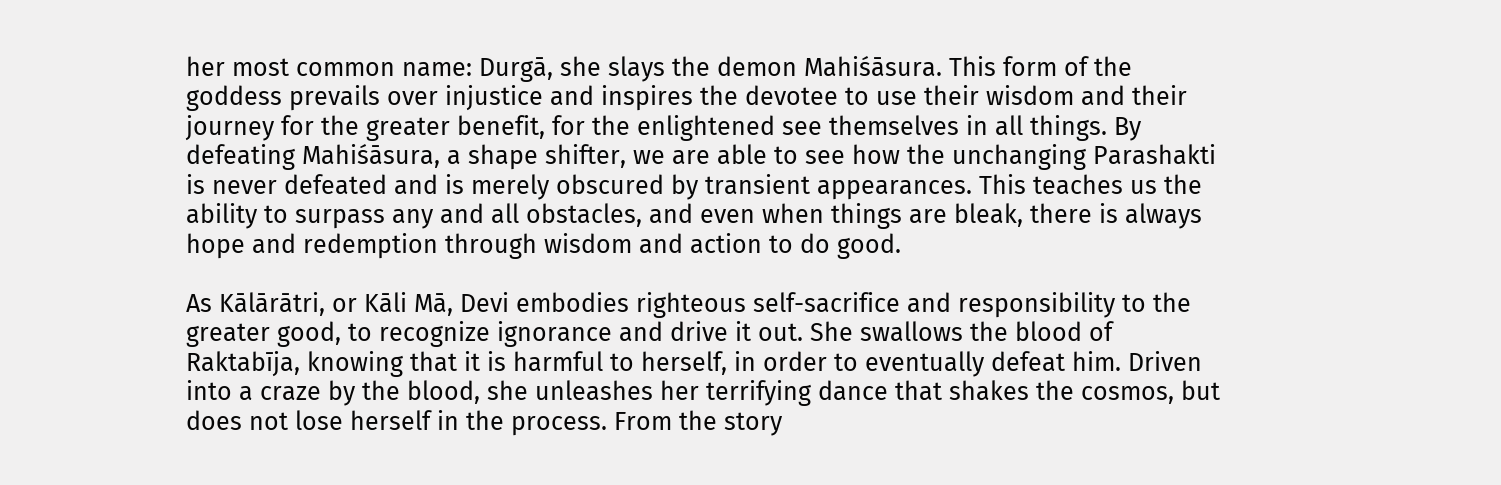her most common name: Durgā, she slays the demon Mahiśāsura. This form of the goddess prevails over injustice and inspires the devotee to use their wisdom and their journey for the greater benefit, for the enlightened see themselves in all things. By defeating Mahiśāsura, a shape shifter, we are able to see how the unchanging Parashakti is never defeated and is merely obscured by transient appearances. This teaches us the ability to surpass any and all obstacles, and even when things are bleak, there is always hope and redemption through wisdom and action to do good.

As Kālārātri, or Kāli Mā, Devi embodies righteous self-sacrifice and responsibility to the greater good, to recognize ignorance and drive it out. She swallows the blood of Raktabīja, knowing that it is harmful to herself, in order to eventually defeat him. Driven into a craze by the blood, she unleashes her terrifying dance that shakes the cosmos, but does not lose herself in the process. From the story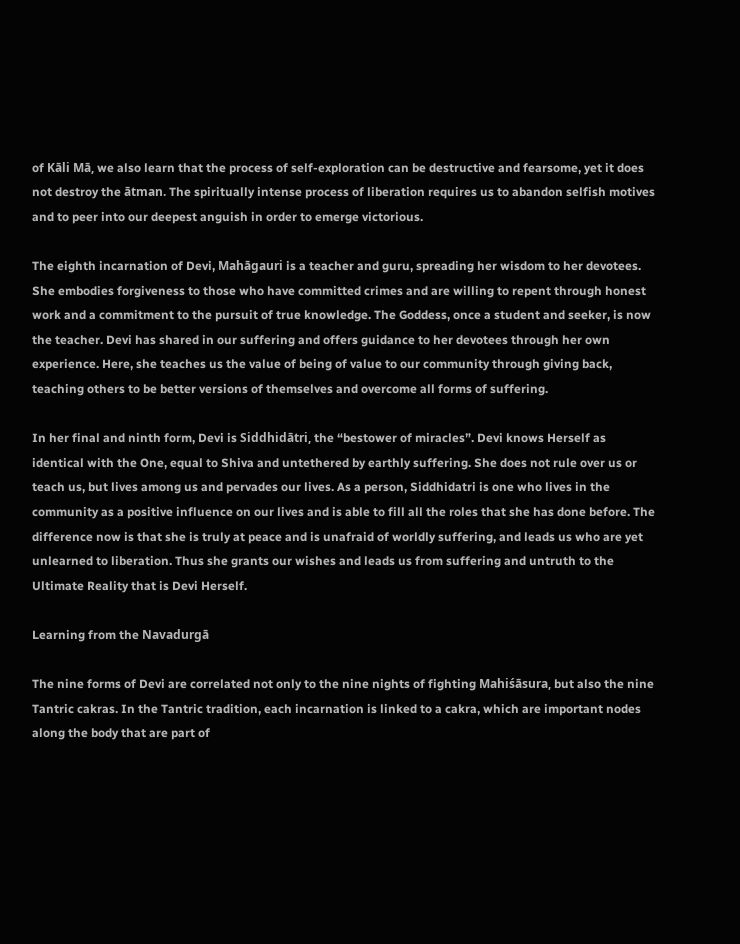of Kāli Mā, we also learn that the process of self-exploration can be destructive and fearsome, yet it does not destroy the ātman. The spiritually intense process of liberation requires us to abandon selfish motives and to peer into our deepest anguish in order to emerge victorious.

The eighth incarnation of Devi, Mahāgauri is a teacher and guru, spreading her wisdom to her devotees. She embodies forgiveness to those who have committed crimes and are willing to repent through honest work and a commitment to the pursuit of true knowledge. The Goddess, once a student and seeker, is now the teacher. Devi has shared in our suffering and offers guidance to her devotees through her own experience. Here, she teaches us the value of being of value to our community through giving back, teaching others to be better versions of themselves and overcome all forms of suffering.

In her final and ninth form, Devi is Siddhidātri, the “bestower of miracles”. Devi knows Herself as identical with the One, equal to Shiva and untethered by earthly suffering. She does not rule over us or teach us, but lives among us and pervades our lives. As a person, Siddhidatri is one who lives in the community as a positive influence on our lives and is able to fill all the roles that she has done before. The difference now is that she is truly at peace and is unafraid of worldly suffering, and leads us who are yet unlearned to liberation. Thus she grants our wishes and leads us from suffering and untruth to the Ultimate Reality that is Devi Herself.

Learning from the Navadurgā

The nine forms of Devi are correlated not only to the nine nights of fighting Mahiśāsura, but also the nine Tantric cakras. In the Tantric tradition, each incarnation is linked to a cakra, which are important nodes along the body that are part of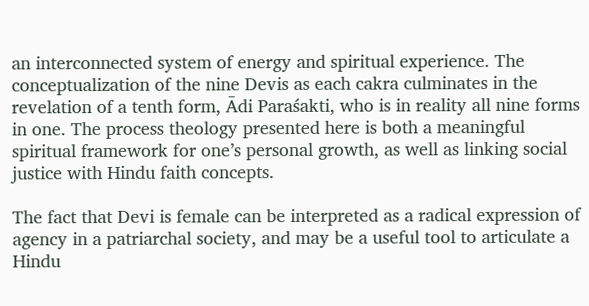an interconnected system of energy and spiritual experience. The conceptualization of the nine Devis as each cakra culminates in the revelation of a tenth form, Ādi Paraśakti, who is in reality all nine forms in one. The process theology presented here is both a meaningful spiritual framework for one’s personal growth, as well as linking social justice with Hindu faith concepts.

The fact that Devi is female can be interpreted as a radical expression of agency in a patriarchal society, and may be a useful tool to articulate a Hindu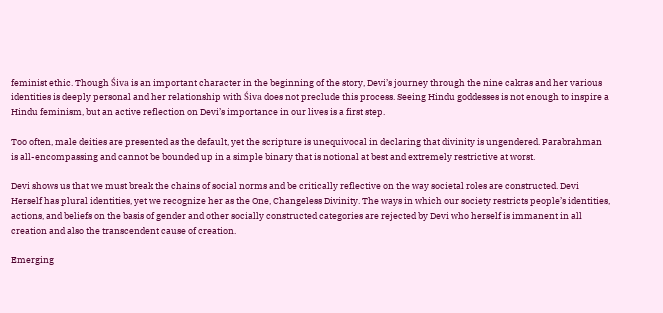feminist ethic. Though Śiva is an important character in the beginning of the story, Devi’s journey through the nine cakras and her various identities is deeply personal and her relationship with Śiva does not preclude this process. Seeing Hindu goddesses is not enough to inspire a Hindu feminism, but an active reflection on Devi’s importance in our lives is a first step.

Too often, male deities are presented as the default, yet the scripture is unequivocal in declaring that divinity is ungendered. Parabrahman is all-encompassing and cannot be bounded up in a simple binary that is notional at best and extremely restrictive at worst.

Devi shows us that we must break the chains of social norms and be critically reflective on the way societal roles are constructed. Devi Herself has plural identities, yet we recognize her as the One, Changeless Divinity. The ways in which our society restricts people’s identities, actions, and beliefs on the basis of gender and other socially constructed categories are rejected by Devi who herself is immanent in all creation and also the transcendent cause of creation.

Emerging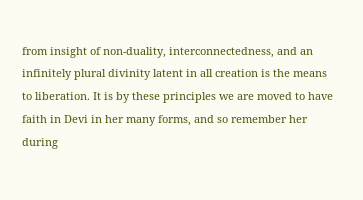from insight of non-duality, interconnectedness, and an infinitely plural divinity latent in all creation is the means to liberation. It is by these principles we are moved to have faith in Devi in her many forms, and so remember her during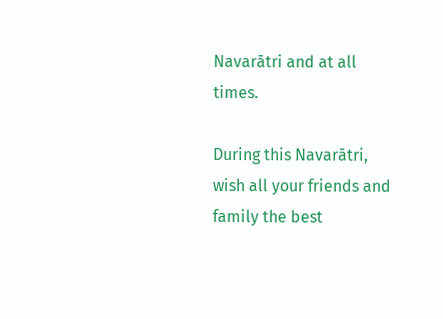Navarātri and at all times.

During this Navarātri, wish all your friends and family the best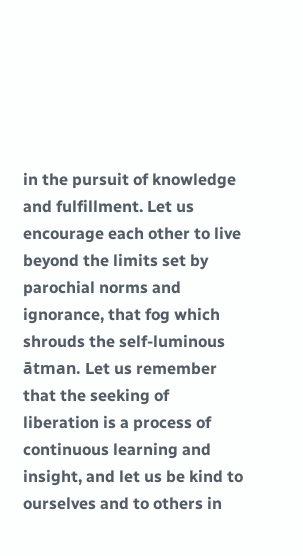in the pursuit of knowledge and fulfillment. Let us encourage each other to live beyond the limits set by parochial norms and ignorance, that fog which shrouds the self-luminous ātman. Let us remember that the seeking of liberation is a process of continuous learning and insight, and let us be kind to ourselves and to others in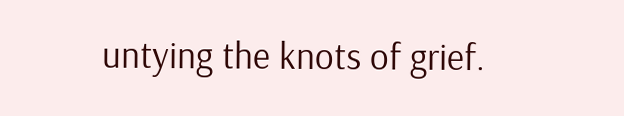untying the knots of grief.